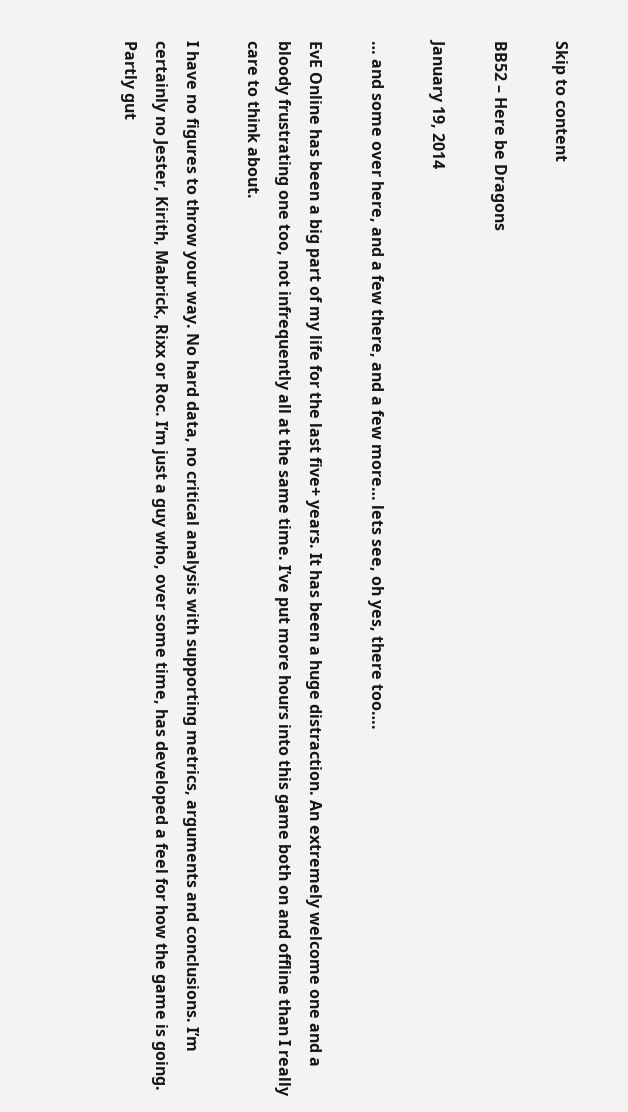Skip to content

BB52 – Here be Dragons

January 19, 2014

… and some over here, and a few there, and a few more… lets see, oh yes, there too….

EvE Online has been a big part of my life for the last five+ years. It has been a huge distraction. An extremely welcome one and a bloody frustrating one too, not infrequently all at the same time. I’ve put more hours into this game both on and offline than I really care to think about.

I have no figures to throw your way. No hard data, no critical analysis with supporting metrics, arguments and conclusions. I’m certainly no Jester, Kirith, Mabrick, Rixx or Roc. I’m just a guy who, over some time, has developed a feel for how the game is going. Partly gut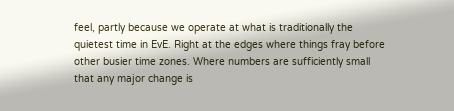feel, partly because we operate at what is traditionally the quietest time in EvE. Right at the edges where things fray before other busier time zones. Where numbers are sufficiently small that any major change is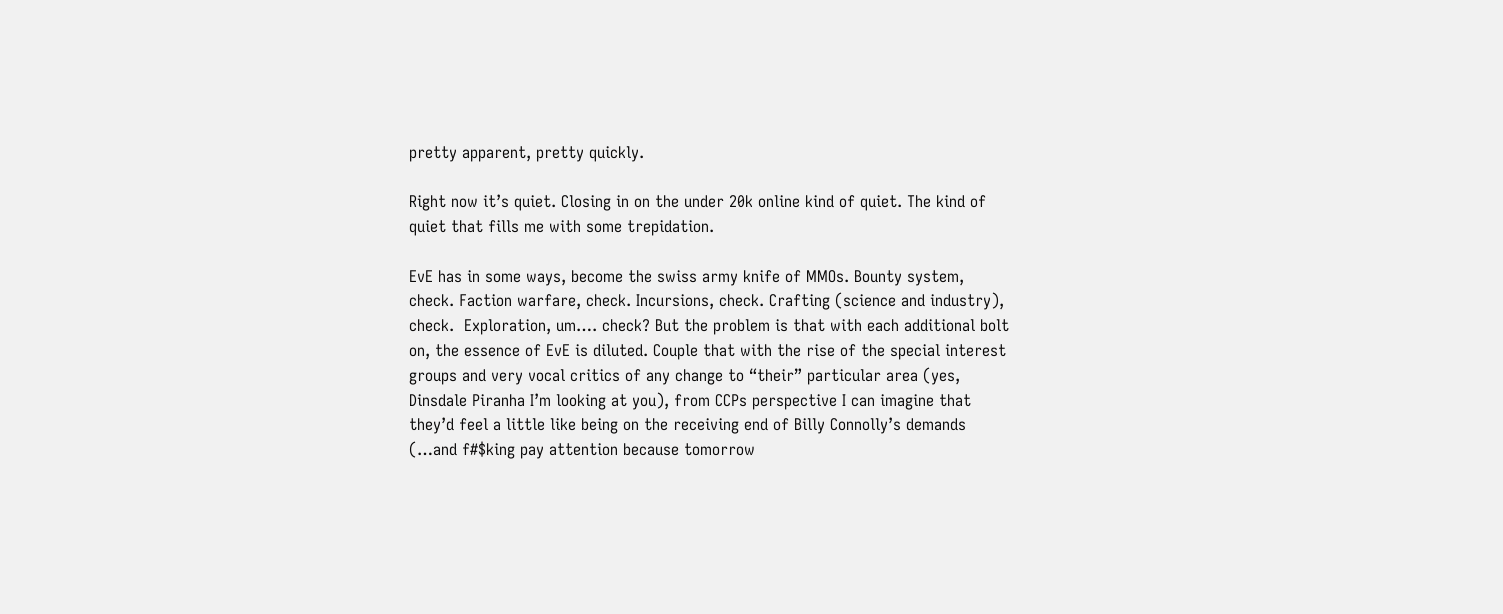pretty apparent, pretty quickly.

Right now it’s quiet. Closing in on the under 20k online kind of quiet. The kind of quiet that fills me with some trepidation.

EvE has in some ways, become the swiss army knife of MMOs. Bounty system, check. Faction warfare, check. Incursions, check. Crafting (science and industry), check.  Exploration, um…. check? But the problem is that with each additional bolt on, the essence of EvE is diluted. Couple that with the rise of the special interest groups and very vocal critics of any change to “their” particular area (yes, Dinsdale Piranha I’m looking at you), from CCPs perspective I can imagine that they’d feel a little like being on the receiving end of Billy Connolly’s demands (…and f#$king pay attention because tomorrow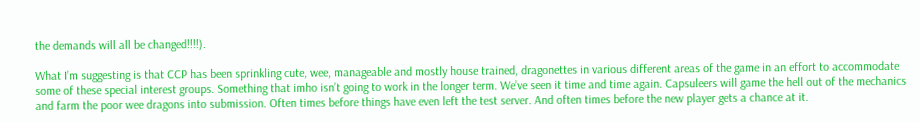the demands will all be changed!!!!).

What I’m suggesting is that CCP has been sprinkling cute, wee, manageable and mostly house trained, dragonettes in various different areas of the game in an effort to accommodate some of these special interest groups. Something that imho isn’t going to work in the longer term. We’ve seen it time and time again. Capsuleers will game the hell out of the mechanics and farm the poor wee dragons into submission. Often times before things have even left the test server. And often times before the new player gets a chance at it.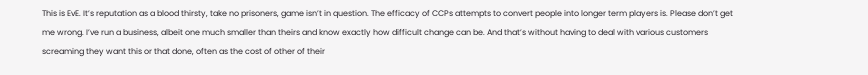This is EvE. It’s reputation as a blood thirsty, take no prisoners, game isn’t in question. The efficacy of CCPs attempts to convert people into longer term players is. Please don’t get me wrong. I’ve run a business, albeit one much smaller than theirs and know exactly how difficult change can be. And that’s without having to deal with various customers screaming they want this or that done, often as the cost of other of their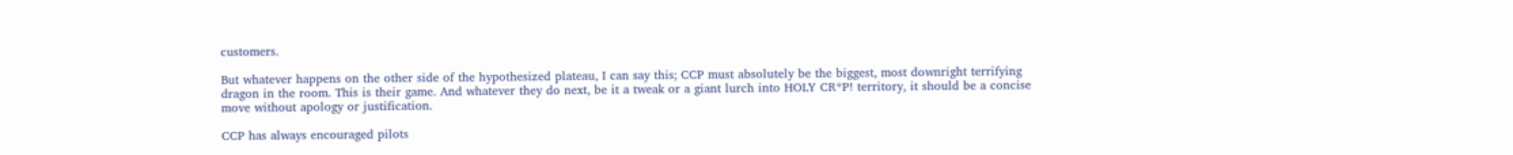customers.

But whatever happens on the other side of the hypothesized plateau, I can say this; CCP must absolutely be the biggest, most downright terrifying dragon in the room. This is their game. And whatever they do next, be it a tweak or a giant lurch into HOLY CR*P! territory, it should be a concise move without apology or justification.

CCP has always encouraged pilots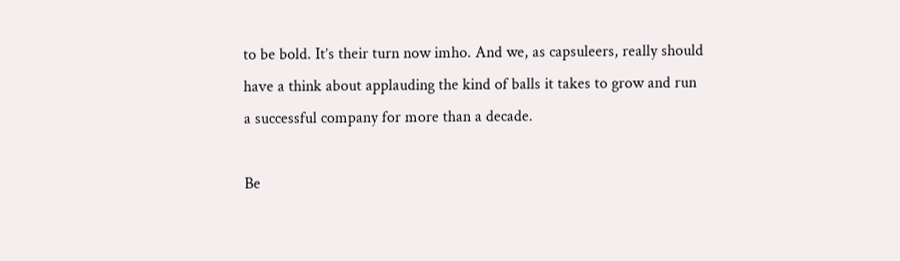to be bold. It’s their turn now imho. And we, as capsuleers, really should have a think about applauding the kind of balls it takes to grow and run a successful company for more than a decade.

Be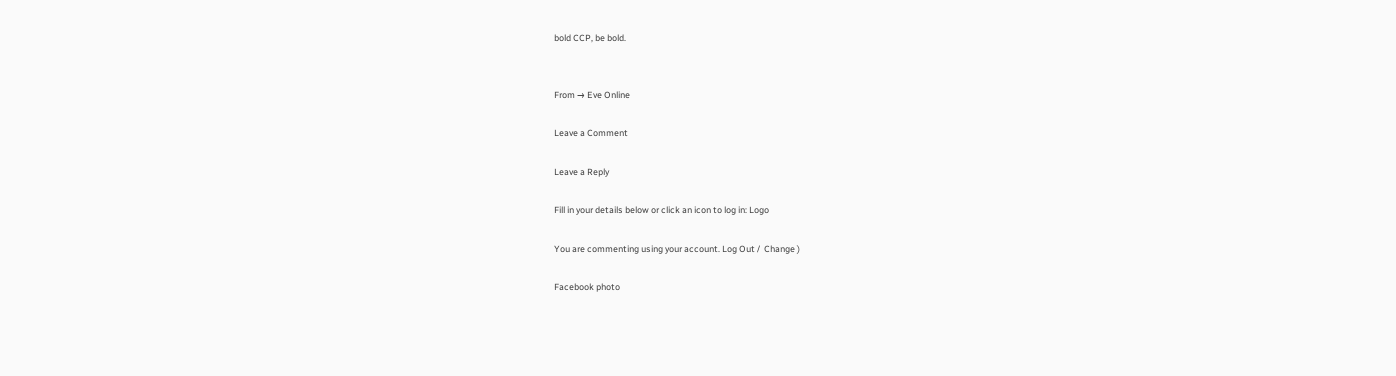bold CCP, be bold.


From → Eve Online

Leave a Comment

Leave a Reply

Fill in your details below or click an icon to log in: Logo

You are commenting using your account. Log Out /  Change )

Facebook photo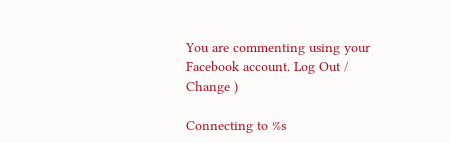You are commenting using your Facebook account. Log Out /  Change )

Connecting to %s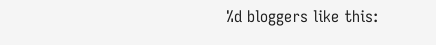%d bloggers like this: